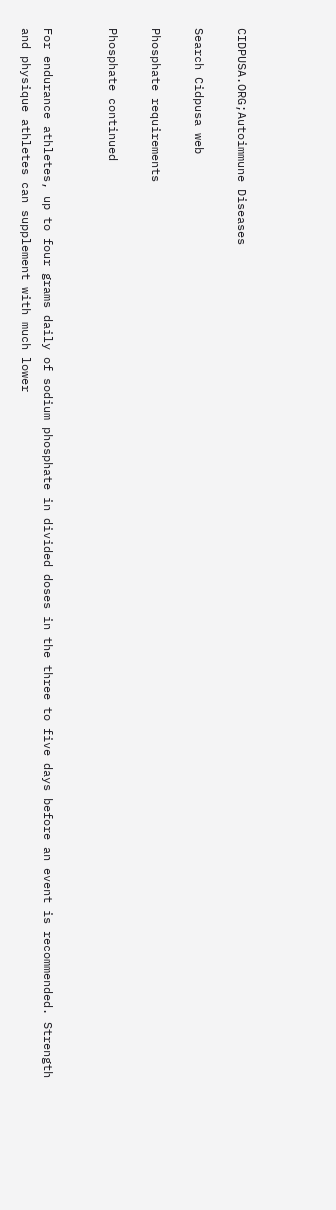CIDPUSA.ORG;Autoimmune Diseases

Search Cidpusa web

Phosphate requirements

Phosphate continued


For endurance athletes, up to four grams daily of sodium phosphate in divided doses in the three to five days before an event is recommended. Strength and physique athletes can supplement with much lower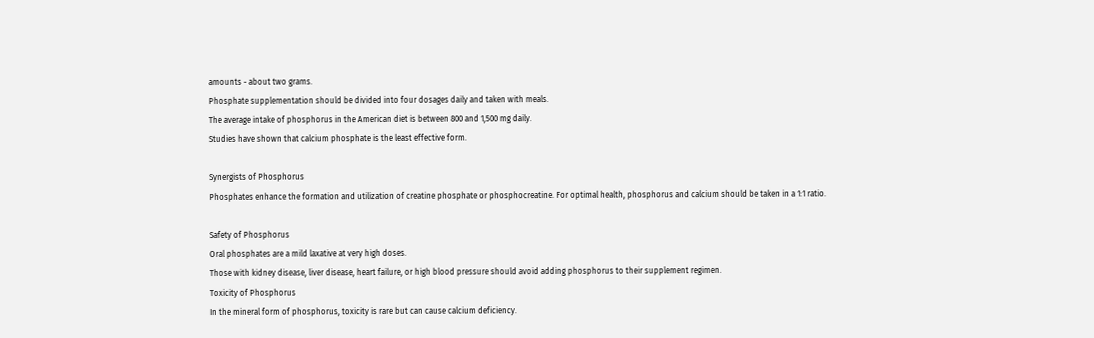amounts - about two grams.
Phosphate supplementation should be divided into four dosages daily and taken with meals.
The average intake of phosphorus in the American diet is between 800 and 1,500 mg daily.
Studies have shown that calcium phosphate is the least effective form.

Synergists of Phosphorus
Phosphates enhance the formation and utilization of creatine phosphate or phosphocreatine. For optimal health, phosphorus and calcium should be taken in a 1:1 ratio.

Safety of Phosphorus
Oral phosphates are a mild laxative at very high doses.
Those with kidney disease, liver disease, heart failure, or high blood pressure should avoid adding phosphorus to their supplement regimen.
Toxicity of Phosphorus
In the mineral form of phosphorus, toxicity is rare but can cause calcium deficiency.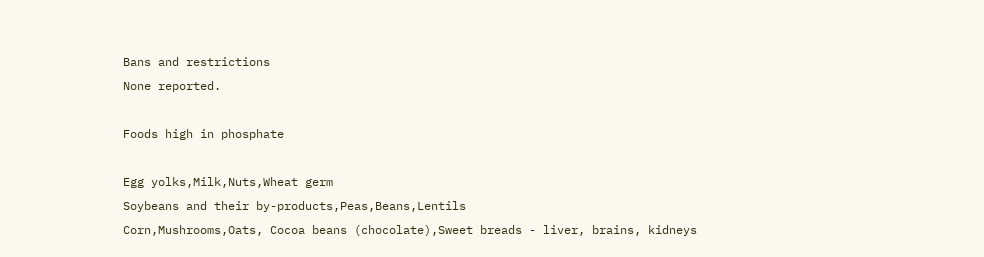Bans and restrictions
None reported.

Foods high in phosphate

Egg yolks,Milk,Nuts,Wheat germ
Soybeans and their by-products,Peas,Beans,Lentils
Corn,Mushrooms,Oats, Cocoa beans (chocolate),Sweet breads - liver, brains, kidneys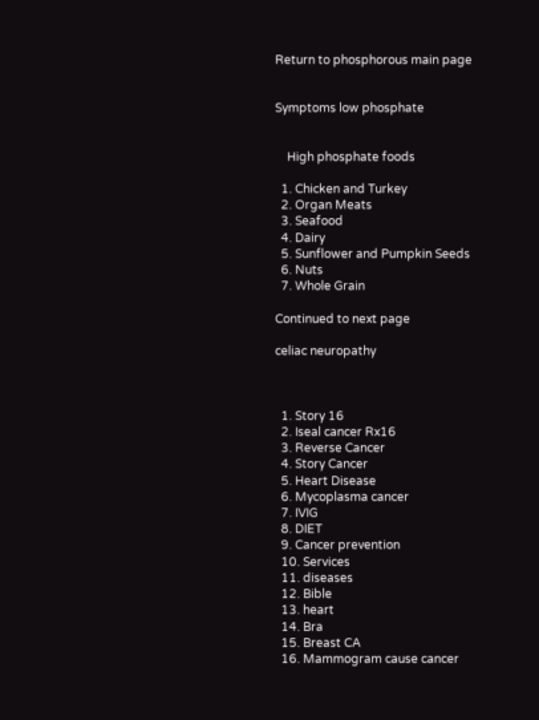Return to phosphorous main page


Symptoms low phosphate


    High phosphate foods

  1. Chicken and Turkey
  2. Organ Meats
  3. Seafood
  4. Dairy
  5. Sunflower and Pumpkin Seeds
  6. Nuts
  7. Whole Grain

Continued to next page

celiac neuropathy



  1. Story 16
  2. Iseal cancer Rx16
  3. Reverse Cancer
  4. Story Cancer
  5. Heart Disease
  6. Mycoplasma cancer
  7. IVIG
  8. DIET
  9. Cancer prevention
  10. Services
  11. diseases
  12. Bible
  13. heart
  14. Bra
  15. Breast CA
  16. Mammogram cause cancer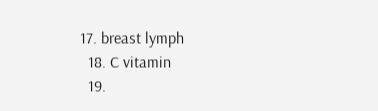17. breast lymph
  18. C vitamin
  19.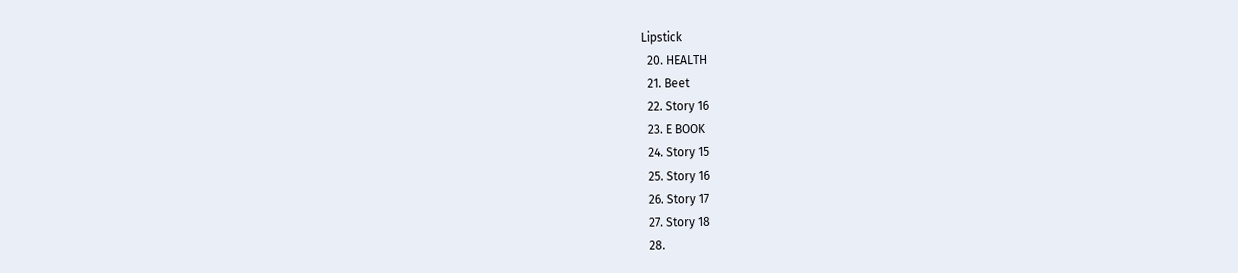Lipstick
  20. HEALTH
  21. Beet
  22. Story 16
  23. E BOOK
  24. Story 15
  25. Story 16
  26. Story 17
  27. Story 18
  28.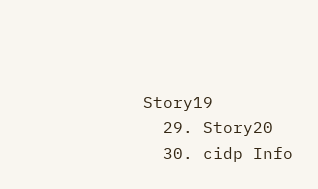Story19
  29. Story20
  30. cidp Info